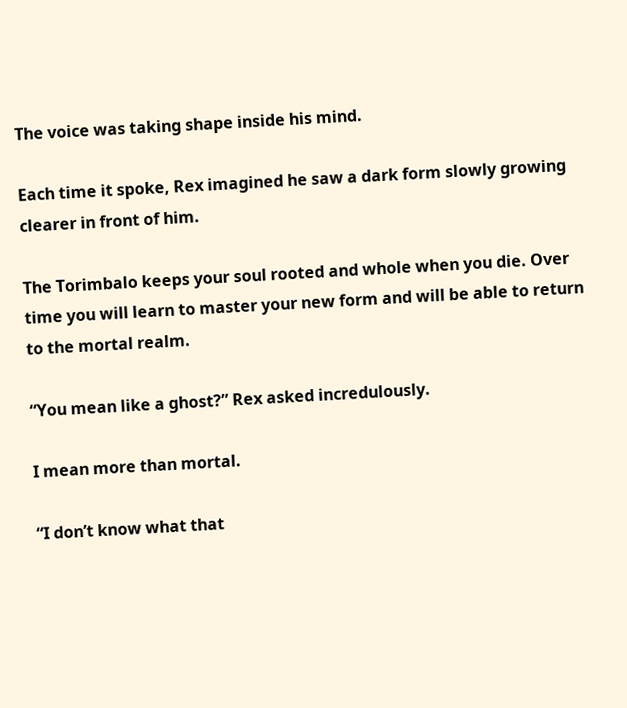The voice was taking shape inside his mind.

Each time it spoke, Rex imagined he saw a dark form slowly growing clearer in front of him.

The Torimbalo keeps your soul rooted and whole when you die. Over time you will learn to master your new form and will be able to return to the mortal realm.

“You mean like a ghost?” Rex asked incredulously.

I mean more than mortal.

“I don’t know what that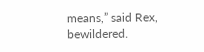means,” said Rex, bewildered.